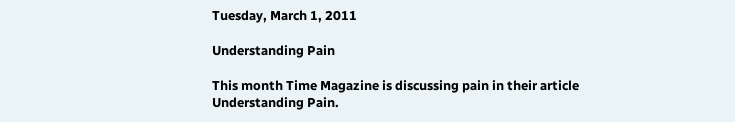Tuesday, March 1, 2011

Understanding Pain

This month Time Magazine is discussing pain in their article Understanding Pain.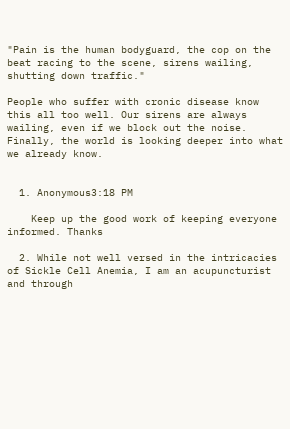"Pain is the human bodyguard, the cop on the beat racing to the scene, sirens wailing, shutting down traffic."

People who suffer with cronic disease know this all too well. Our sirens are always wailing, even if we block out the noise. Finally, the world is looking deeper into what we already know.


  1. Anonymous3:18 PM

    Keep up the good work of keeping everyone informed. Thanks

  2. While not well versed in the intricacies of Sickle Cell Anemia, I am an acupuncturist and through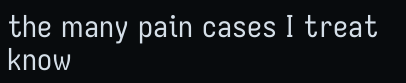the many pain cases I treat know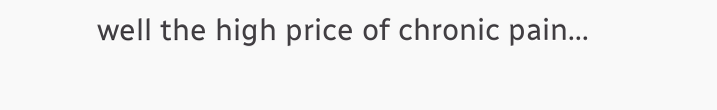well the high price of chronic pain...